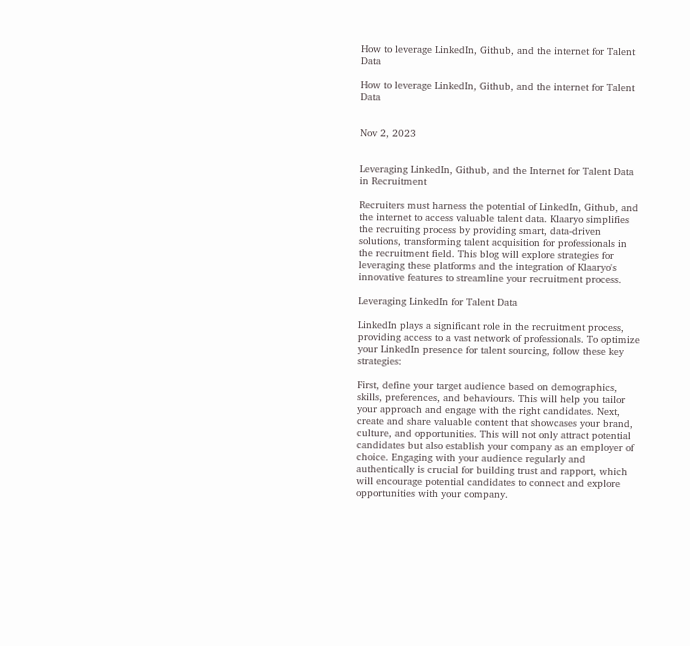How to leverage LinkedIn, Github, and the internet for Talent Data

How to leverage LinkedIn, Github, and the internet for Talent Data


Nov 2, 2023


Leveraging LinkedIn, Github, and the Internet for Talent Data in Recruitment

Recruiters must harness the potential of LinkedIn, Github, and the internet to access valuable talent data. Klaaryo simplifies the recruiting process by providing smart, data-driven solutions, transforming talent acquisition for professionals in the recruitment field. This blog will explore strategies for leveraging these platforms and the integration of Klaaryo's innovative features to streamline your recruitment process.

Leveraging LinkedIn for Talent Data

LinkedIn plays a significant role in the recruitment process, providing access to a vast network of professionals. To optimize your LinkedIn presence for talent sourcing, follow these key strategies:

First, define your target audience based on demographics, skills, preferences, and behaviours. This will help you tailor your approach and engage with the right candidates. Next, create and share valuable content that showcases your brand, culture, and opportunities. This will not only attract potential candidates but also establish your company as an employer of choice. Engaging with your audience regularly and authentically is crucial for building trust and rapport, which will encourage potential candidates to connect and explore opportunities with your company.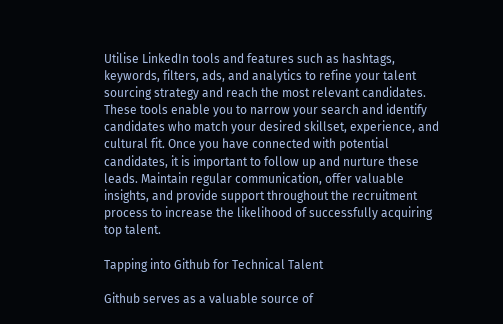Utilise LinkedIn tools and features such as hashtags, keywords, filters, ads, and analytics to refine your talent sourcing strategy and reach the most relevant candidates. These tools enable you to narrow your search and identify candidates who match your desired skillset, experience, and cultural fit. Once you have connected with potential candidates, it is important to follow up and nurture these leads. Maintain regular communication, offer valuable insights, and provide support throughout the recruitment process to increase the likelihood of successfully acquiring top talent.

Tapping into Github for Technical Talent

Github serves as a valuable source of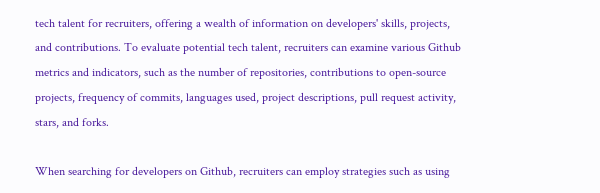tech talent for recruiters, offering a wealth of information on developers' skills, projects, and contributions. To evaluate potential tech talent, recruiters can examine various Github metrics and indicators, such as the number of repositories, contributions to open-source projects, frequency of commits, languages used, project descriptions, pull request activity, stars, and forks.

When searching for developers on Github, recruiters can employ strategies such as using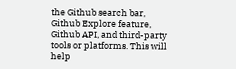the Github search bar, Github Explore feature, Github API, and third-party tools or platforms. This will help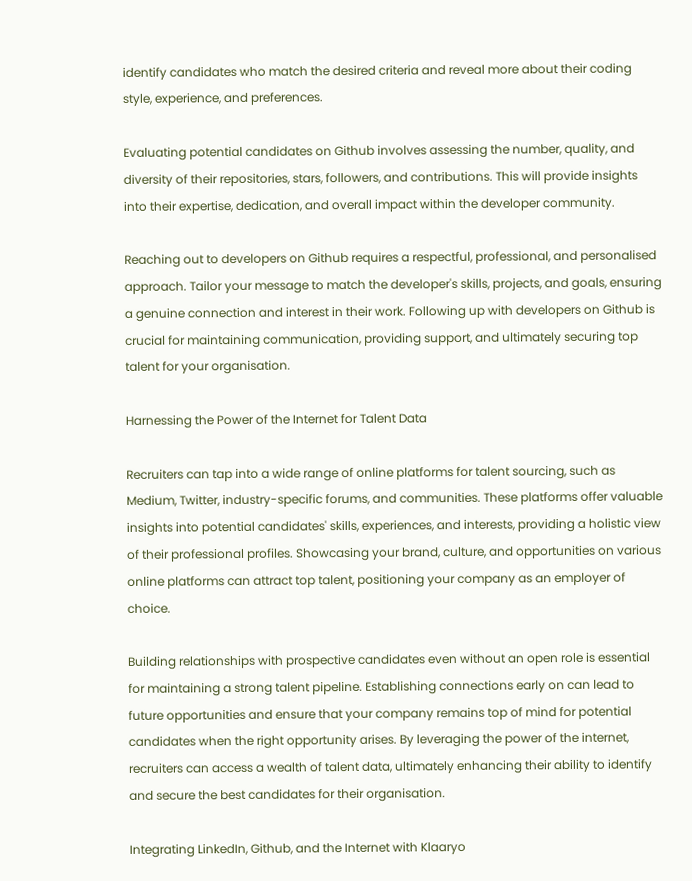identify candidates who match the desired criteria and reveal more about their coding style, experience, and preferences.

Evaluating potential candidates on Github involves assessing the number, quality, and diversity of their repositories, stars, followers, and contributions. This will provide insights into their expertise, dedication, and overall impact within the developer community.

Reaching out to developers on Github requires a respectful, professional, and personalised approach. Tailor your message to match the developer's skills, projects, and goals, ensuring a genuine connection and interest in their work. Following up with developers on Github is crucial for maintaining communication, providing support, and ultimately securing top talent for your organisation.

Harnessing the Power of the Internet for Talent Data

Recruiters can tap into a wide range of online platforms for talent sourcing, such as Medium, Twitter, industry-specific forums, and communities. These platforms offer valuable insights into potential candidates' skills, experiences, and interests, providing a holistic view of their professional profiles. Showcasing your brand, culture, and opportunities on various online platforms can attract top talent, positioning your company as an employer of choice.

Building relationships with prospective candidates even without an open role is essential for maintaining a strong talent pipeline. Establishing connections early on can lead to future opportunities and ensure that your company remains top of mind for potential candidates when the right opportunity arises. By leveraging the power of the internet, recruiters can access a wealth of talent data, ultimately enhancing their ability to identify and secure the best candidates for their organisation.

Integrating LinkedIn, Github, and the Internet with Klaaryo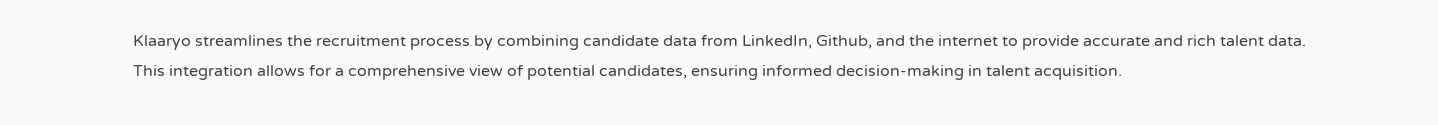Klaaryo streamlines the recruitment process by combining candidate data from LinkedIn, Github, and the internet to provide accurate and rich talent data. This integration allows for a comprehensive view of potential candidates, ensuring informed decision-making in talent acquisition.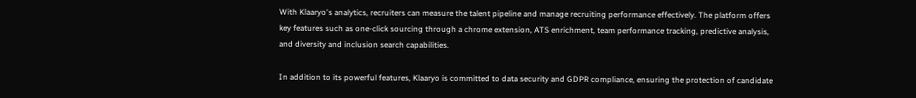With Klaaryo's analytics, recruiters can measure the talent pipeline and manage recruiting performance effectively. The platform offers key features such as one-click sourcing through a chrome extension, ATS enrichment, team performance tracking, predictive analysis, and diversity and inclusion search capabilities.

In addition to its powerful features, Klaaryo is committed to data security and GDPR compliance, ensuring the protection of candidate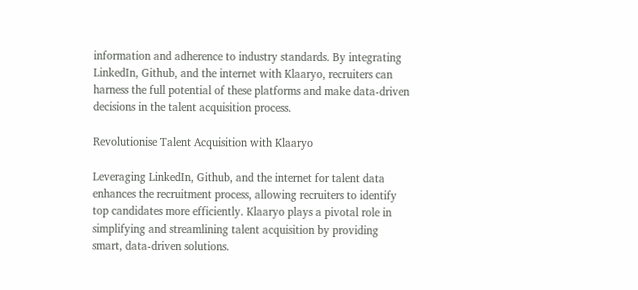information and adherence to industry standards. By integrating LinkedIn, Github, and the internet with Klaaryo, recruiters can harness the full potential of these platforms and make data-driven decisions in the talent acquisition process.

Revolutionise Talent Acquisition with Klaaryo

Leveraging LinkedIn, Github, and the internet for talent data enhances the recruitment process, allowing recruiters to identify top candidates more efficiently. Klaaryo plays a pivotal role in simplifying and streamlining talent acquisition by providing smart, data-driven solutions.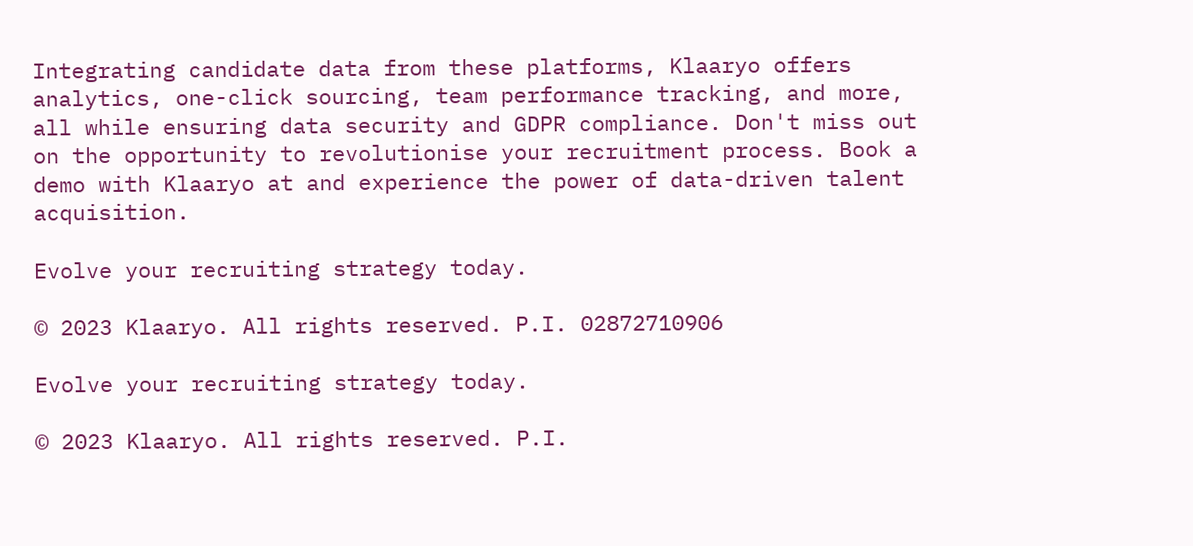Integrating candidate data from these platforms, Klaaryo offers analytics, one-click sourcing, team performance tracking, and more, all while ensuring data security and GDPR compliance. Don't miss out on the opportunity to revolutionise your recruitment process. Book a demo with Klaaryo at and experience the power of data-driven talent acquisition.

Evolve your recruiting strategy today.

© 2023 Klaaryo. All rights reserved. P.I. 02872710906

Evolve your recruiting strategy today.

© 2023 Klaaryo. All rights reserved. P.I.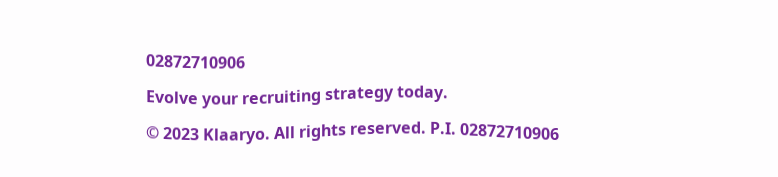02872710906

Evolve your recruiting strategy today.

© 2023 Klaaryo. All rights reserved. P.I. 02872710906